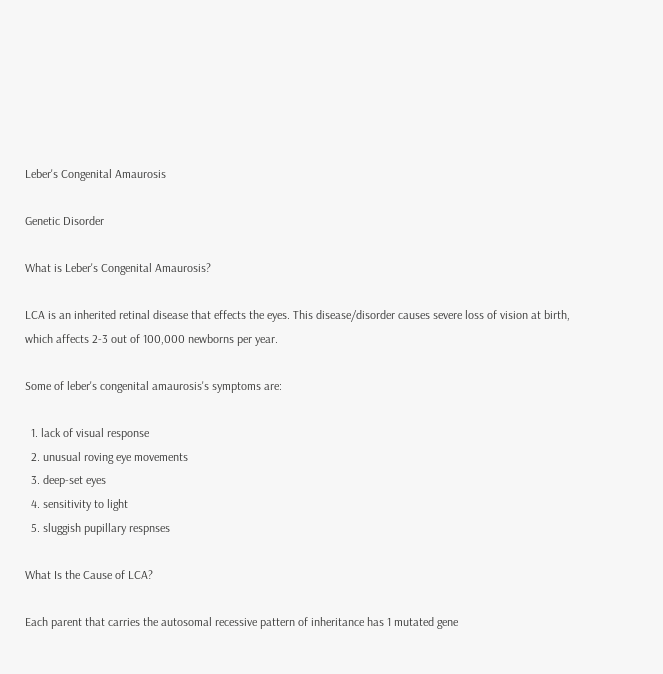Leber's Congenital Amaurosis

Genetic Disorder

What is Leber's Congenital Amaurosis?

LCA is an inherited retinal disease that effects the eyes. This disease/disorder causes severe loss of vision at birth, which affects 2-3 out of 100,000 newborns per year.

Some of leber's congenital amaurosis's symptoms are:

  1. lack of visual response
  2. unusual roving eye movements
  3. deep-set eyes
  4. sensitivity to light
  5. sluggish pupillary respnses

What Is the Cause of LCA?

Each parent that carries the autosomal recessive pattern of inheritance has 1 mutated gene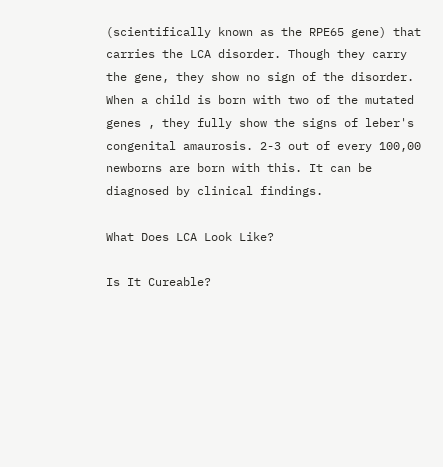(scientifically known as the RPE65 gene) that carries the LCA disorder. Though they carry the gene, they show no sign of the disorder. When a child is born with two of the mutated genes , they fully show the signs of leber's congenital amaurosis. 2-3 out of every 100,00 newborns are born with this. It can be diagnosed by clinical findings.

What Does LCA Look Like?

Is It Cureable?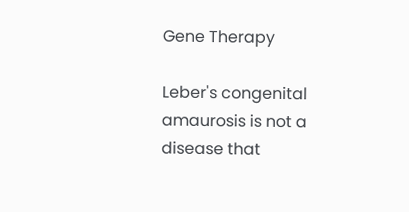Gene Therapy

Leber's congenital amaurosis is not a disease that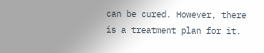can be cured. However, there is a treatment plan for it.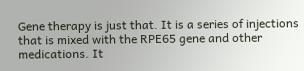Gene therapy is just that. It is a series of injections that is mixed with the RPE65 gene and other medications. It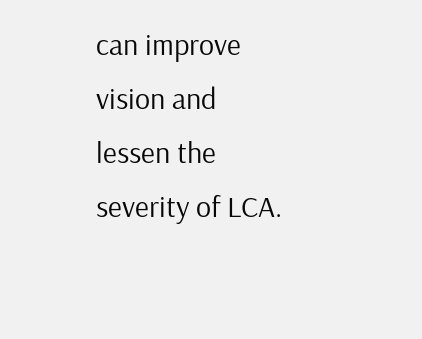can improve vision and lessen the severity of LCA.